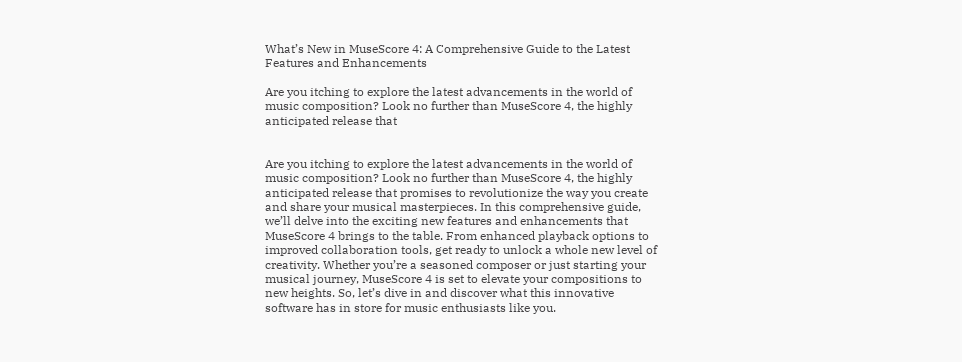What’s New in MuseScore 4: A Comprehensive Guide to the Latest Features and Enhancements

Are you itching to explore the latest advancements in the world of music composition? Look no further than MuseScore 4, the highly anticipated release that


Are you itching to explore the latest advancements in the world of music composition? Look no further than MuseScore 4, the highly anticipated release that promises to revolutionize the way you create and share your musical masterpieces. In this comprehensive guide, we’ll delve into the exciting new features and enhancements that MuseScore 4 brings to the table. From enhanced playback options to improved collaboration tools, get ready to unlock a whole new level of creativity. Whether you’re a seasoned composer or just starting your musical journey, MuseScore 4 is set to elevate your compositions to new heights. So, let’s dive in and discover what this innovative software has in store for music enthusiasts like you.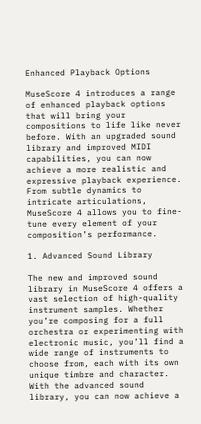Enhanced Playback Options

MuseScore 4 introduces a range of enhanced playback options that will bring your compositions to life like never before. With an upgraded sound library and improved MIDI capabilities, you can now achieve a more realistic and expressive playback experience. From subtle dynamics to intricate articulations, MuseScore 4 allows you to fine-tune every element of your composition’s performance.

1. Advanced Sound Library

The new and improved sound library in MuseScore 4 offers a vast selection of high-quality instrument samples. Whether you’re composing for a full orchestra or experimenting with electronic music, you’ll find a wide range of instruments to choose from, each with its own unique timbre and character. With the advanced sound library, you can now achieve a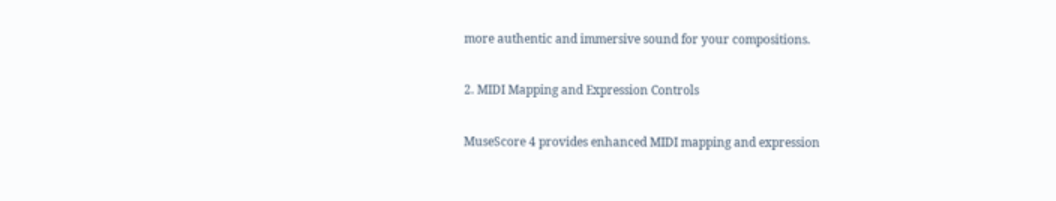more authentic and immersive sound for your compositions.

2. MIDI Mapping and Expression Controls

MuseScore 4 provides enhanced MIDI mapping and expression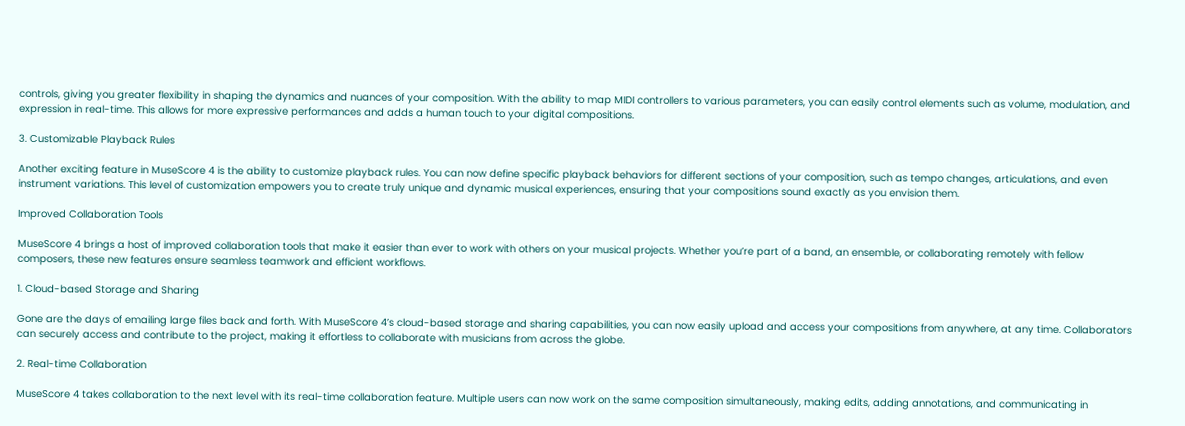controls, giving you greater flexibility in shaping the dynamics and nuances of your composition. With the ability to map MIDI controllers to various parameters, you can easily control elements such as volume, modulation, and expression in real-time. This allows for more expressive performances and adds a human touch to your digital compositions.

3. Customizable Playback Rules

Another exciting feature in MuseScore 4 is the ability to customize playback rules. You can now define specific playback behaviors for different sections of your composition, such as tempo changes, articulations, and even instrument variations. This level of customization empowers you to create truly unique and dynamic musical experiences, ensuring that your compositions sound exactly as you envision them.

Improved Collaboration Tools

MuseScore 4 brings a host of improved collaboration tools that make it easier than ever to work with others on your musical projects. Whether you’re part of a band, an ensemble, or collaborating remotely with fellow composers, these new features ensure seamless teamwork and efficient workflows.

1. Cloud-based Storage and Sharing

Gone are the days of emailing large files back and forth. With MuseScore 4’s cloud-based storage and sharing capabilities, you can now easily upload and access your compositions from anywhere, at any time. Collaborators can securely access and contribute to the project, making it effortless to collaborate with musicians from across the globe.

2. Real-time Collaboration

MuseScore 4 takes collaboration to the next level with its real-time collaboration feature. Multiple users can now work on the same composition simultaneously, making edits, adding annotations, and communicating in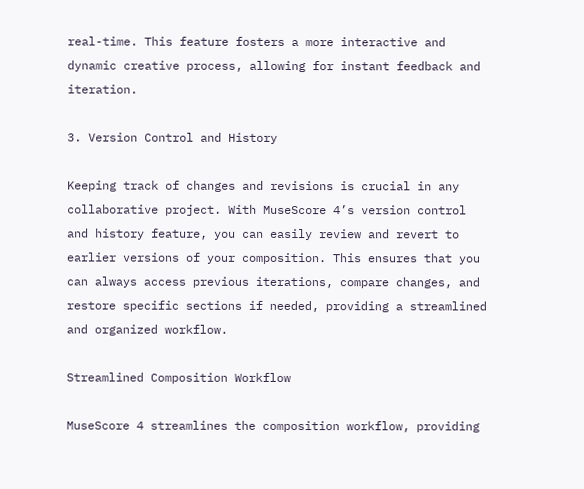real-time. This feature fosters a more interactive and dynamic creative process, allowing for instant feedback and iteration.

3. Version Control and History

Keeping track of changes and revisions is crucial in any collaborative project. With MuseScore 4’s version control and history feature, you can easily review and revert to earlier versions of your composition. This ensures that you can always access previous iterations, compare changes, and restore specific sections if needed, providing a streamlined and organized workflow.

Streamlined Composition Workflow

MuseScore 4 streamlines the composition workflow, providing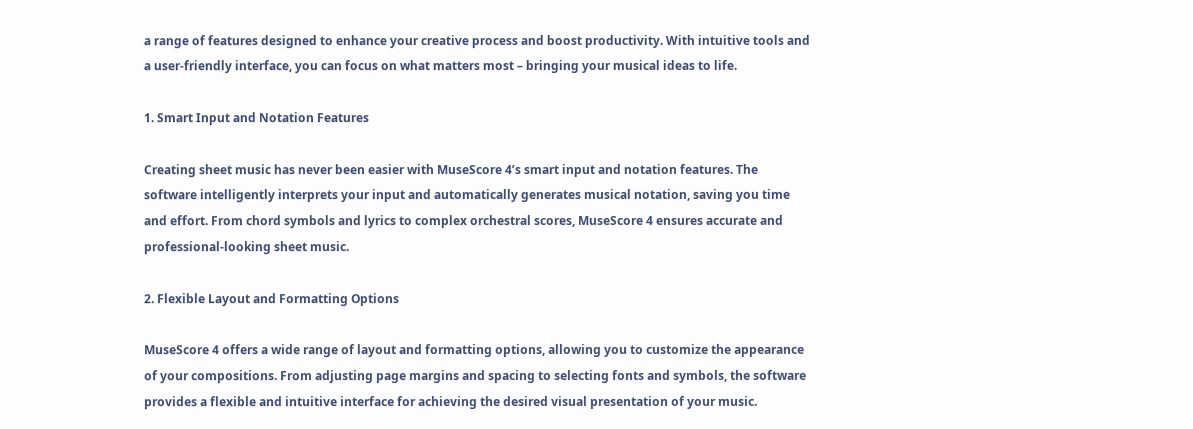a range of features designed to enhance your creative process and boost productivity. With intuitive tools and a user-friendly interface, you can focus on what matters most – bringing your musical ideas to life.

1. Smart Input and Notation Features

Creating sheet music has never been easier with MuseScore 4’s smart input and notation features. The software intelligently interprets your input and automatically generates musical notation, saving you time and effort. From chord symbols and lyrics to complex orchestral scores, MuseScore 4 ensures accurate and professional-looking sheet music.

2. Flexible Layout and Formatting Options

MuseScore 4 offers a wide range of layout and formatting options, allowing you to customize the appearance of your compositions. From adjusting page margins and spacing to selecting fonts and symbols, the software provides a flexible and intuitive interface for achieving the desired visual presentation of your music.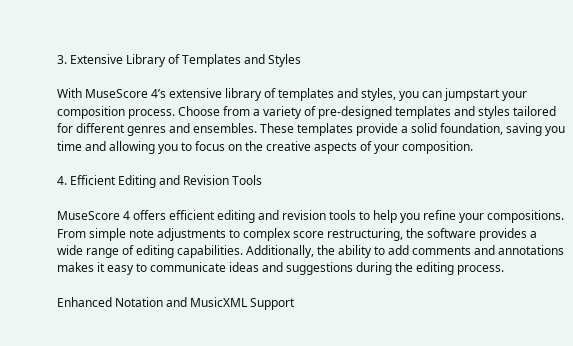3. Extensive Library of Templates and Styles

With MuseScore 4’s extensive library of templates and styles, you can jumpstart your composition process. Choose from a variety of pre-designed templates and styles tailored for different genres and ensembles. These templates provide a solid foundation, saving you time and allowing you to focus on the creative aspects of your composition.

4. Efficient Editing and Revision Tools

MuseScore 4 offers efficient editing and revision tools to help you refine your compositions. From simple note adjustments to complex score restructuring, the software provides a wide range of editing capabilities. Additionally, the ability to add comments and annotations makes it easy to communicate ideas and suggestions during the editing process.

Enhanced Notation and MusicXML Support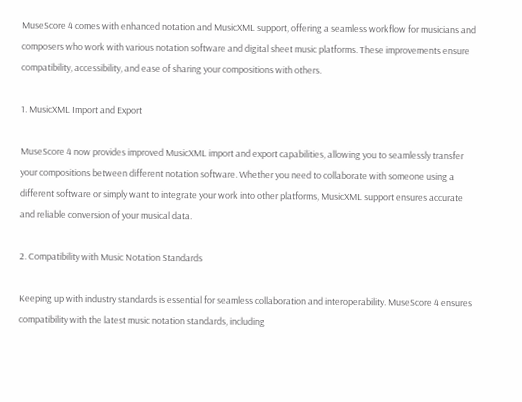MuseScore 4 comes with enhanced notation and MusicXML support, offering a seamless workflow for musicians and composers who work with various notation software and digital sheet music platforms. These improvements ensure compatibility, accessibility, and ease of sharing your compositions with others.

1. MusicXML Import and Export

MuseScore 4 now provides improved MusicXML import and export capabilities, allowing you to seamlessly transfer your compositions between different notation software. Whether you need to collaborate with someone using a different software or simply want to integrate your work into other platforms, MusicXML support ensures accurate and reliable conversion of your musical data.

2. Compatibility with Music Notation Standards

Keeping up with industry standards is essential for seamless collaboration and interoperability. MuseScore 4 ensures compatibility with the latest music notation standards, including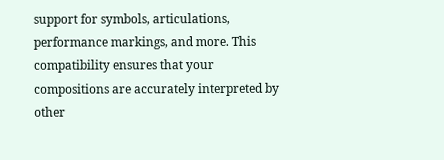support for symbols, articulations, performance markings, and more. This compatibility ensures that your compositions are accurately interpreted by other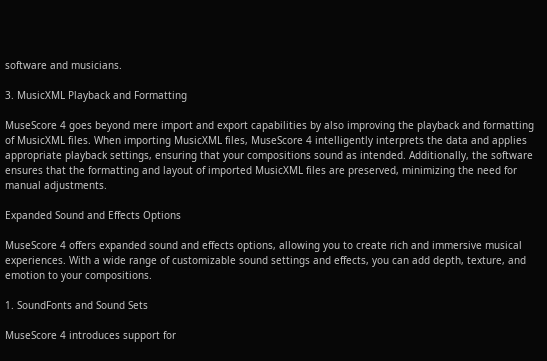software and musicians.

3. MusicXML Playback and Formatting

MuseScore 4 goes beyond mere import and export capabilities by also improving the playback and formatting of MusicXML files. When importing MusicXML files, MuseScore 4 intelligently interprets the data and applies appropriate playback settings, ensuring that your compositions sound as intended. Additionally, the software ensures that the formatting and layout of imported MusicXML files are preserved, minimizing the need for manual adjustments.

Expanded Sound and Effects Options

MuseScore 4 offers expanded sound and effects options, allowing you to create rich and immersive musical experiences. With a wide range of customizable sound settings and effects, you can add depth, texture, and emotion to your compositions.

1. SoundFonts and Sound Sets

MuseScore 4 introduces support for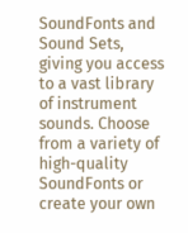SoundFonts and Sound Sets, giving you access to a vast library of instrument sounds. Choose from a variety of high-quality SoundFonts or create your own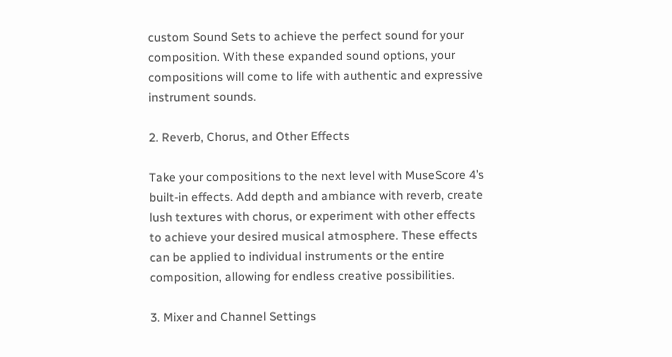custom Sound Sets to achieve the perfect sound for your composition. With these expanded sound options, your compositions will come to life with authentic and expressive instrument sounds.

2. Reverb, Chorus, and Other Effects

Take your compositions to the next level with MuseScore 4’s built-in effects. Add depth and ambiance with reverb, create lush textures with chorus, or experiment with other effects to achieve your desired musical atmosphere. These effects can be applied to individual instruments or the entire composition, allowing for endless creative possibilities.

3. Mixer and Channel Settings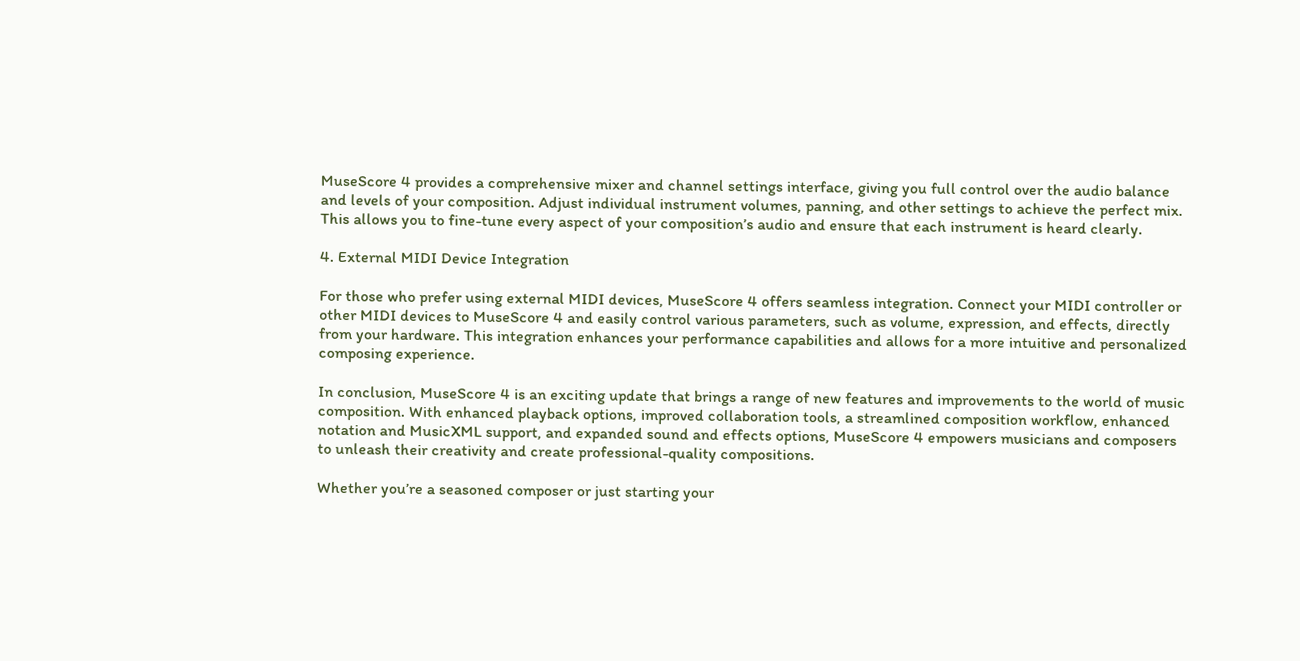MuseScore 4 provides a comprehensive mixer and channel settings interface, giving you full control over the audio balance and levels of your composition. Adjust individual instrument volumes, panning, and other settings to achieve the perfect mix. This allows you to fine-tune every aspect of your composition’s audio and ensure that each instrument is heard clearly.

4. External MIDI Device Integration

For those who prefer using external MIDI devices, MuseScore 4 offers seamless integration. Connect your MIDI controller or other MIDI devices to MuseScore 4 and easily control various parameters, such as volume, expression, and effects, directly from your hardware. This integration enhances your performance capabilities and allows for a more intuitive and personalized composing experience.

In conclusion, MuseScore 4 is an exciting update that brings a range of new features and improvements to the world of music composition. With enhanced playback options, improved collaboration tools, a streamlined composition workflow, enhanced notation and MusicXML support, and expanded sound and effects options, MuseScore 4 empowers musicians and composers to unleash their creativity and create professional-quality compositions.

Whether you’re a seasoned composer or just starting your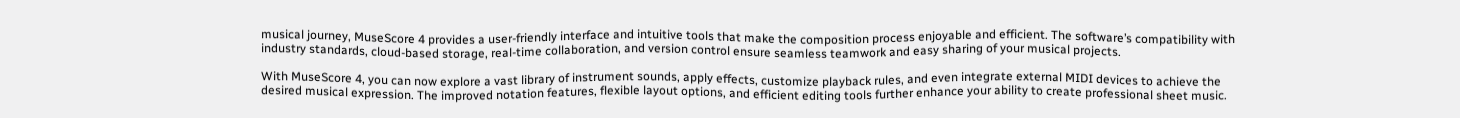musical journey, MuseScore 4 provides a user-friendly interface and intuitive tools that make the composition process enjoyable and efficient. The software’s compatibility with industry standards, cloud-based storage, real-time collaboration, and version control ensure seamless teamwork and easy sharing of your musical projects.

With MuseScore 4, you can now explore a vast library of instrument sounds, apply effects, customize playback rules, and even integrate external MIDI devices to achieve the desired musical expression. The improved notation features, flexible layout options, and efficient editing tools further enhance your ability to create professional sheet music.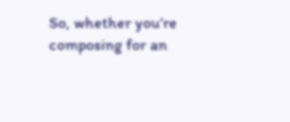So, whether you’re composing for an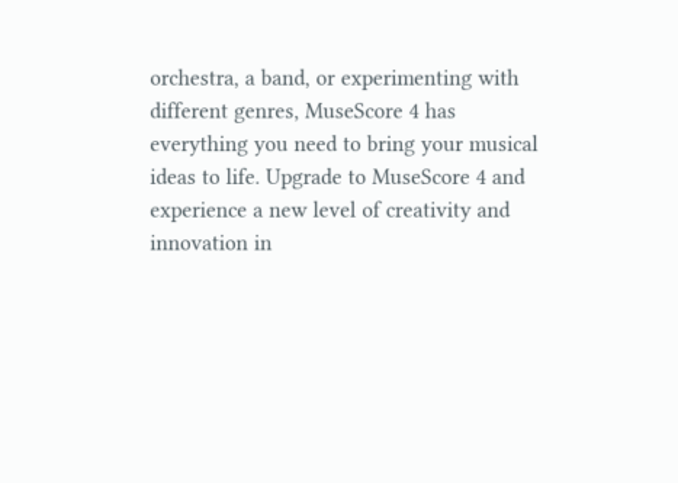orchestra, a band, or experimenting with different genres, MuseScore 4 has everything you need to bring your musical ideas to life. Upgrade to MuseScore 4 and experience a new level of creativity and innovation in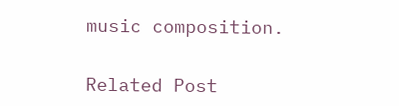music composition.


Related Post